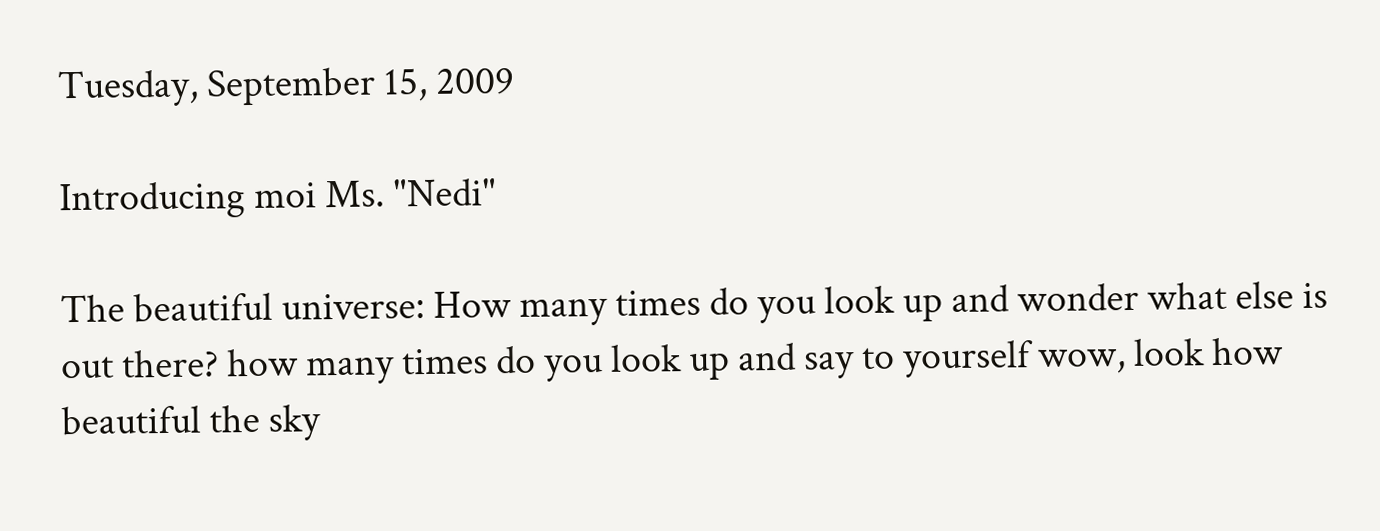Tuesday, September 15, 2009

Introducing moi Ms. "Nedi"

The beautiful universe: How many times do you look up and wonder what else is out there? how many times do you look up and say to yourself wow, look how beautiful the sky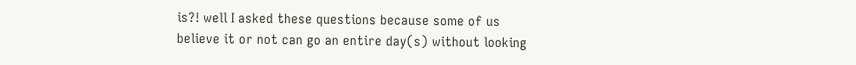is?! well I asked these questions because some of us believe it or not can go an entire day(s) without looking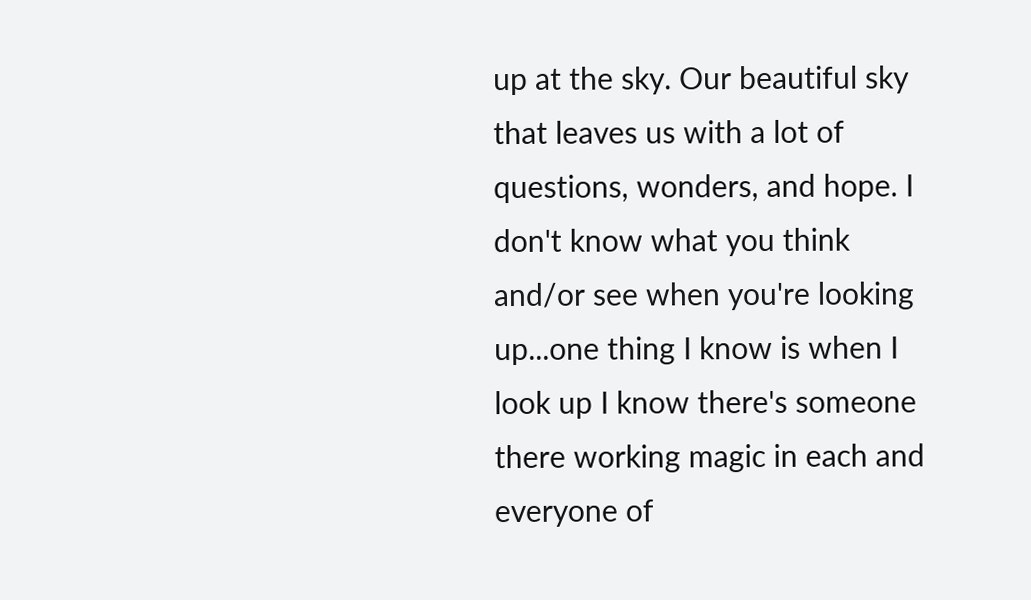up at the sky. Our beautiful sky that leaves us with a lot of questions, wonders, and hope. I don't know what you think and/or see when you're looking up...one thing I know is when I look up I know there's someone there working magic in each and everyone of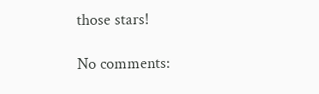those stars!

No comments: